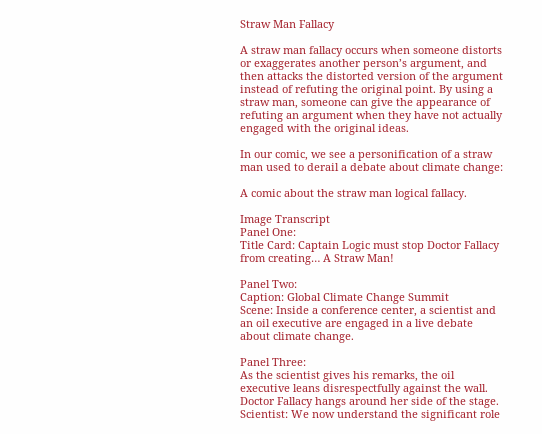Straw Man Fallacy

A straw man fallacy occurs when someone distorts or exaggerates another person’s argument, and then attacks the distorted version of the argument instead of refuting the original point. By using a straw man, someone can give the appearance of refuting an argument when they have not actually engaged with the original ideas.

In our comic, we see a personification of a straw man used to derail a debate about climate change:

A comic about the straw man logical fallacy.

Image Transcript
Panel One:
Title Card: Captain Logic must stop Doctor Fallacy from creating… A Straw Man!

Panel Two:
Caption: Global Climate Change Summit
Scene: Inside a conference center, a scientist and an oil executive are engaged in a live debate about climate change.

Panel Three:
As the scientist gives his remarks, the oil executive leans disrespectfully against the wall. Doctor Fallacy hangs around her side of the stage.
Scientist: We now understand the significant role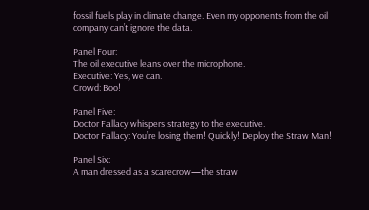fossil fuels play in climate change. Even my opponents from the oil company can’t ignore the data.

Panel Four:
The oil executive leans over the microphone.
Executive: Yes, we can.
Crowd: Boo!

Panel Five:
Doctor Fallacy whispers strategy to the executive.
Doctor Fallacy: You’re losing them! Quickly! Deploy the Straw Man!

Panel Six:
A man dressed as a scarecrow—the straw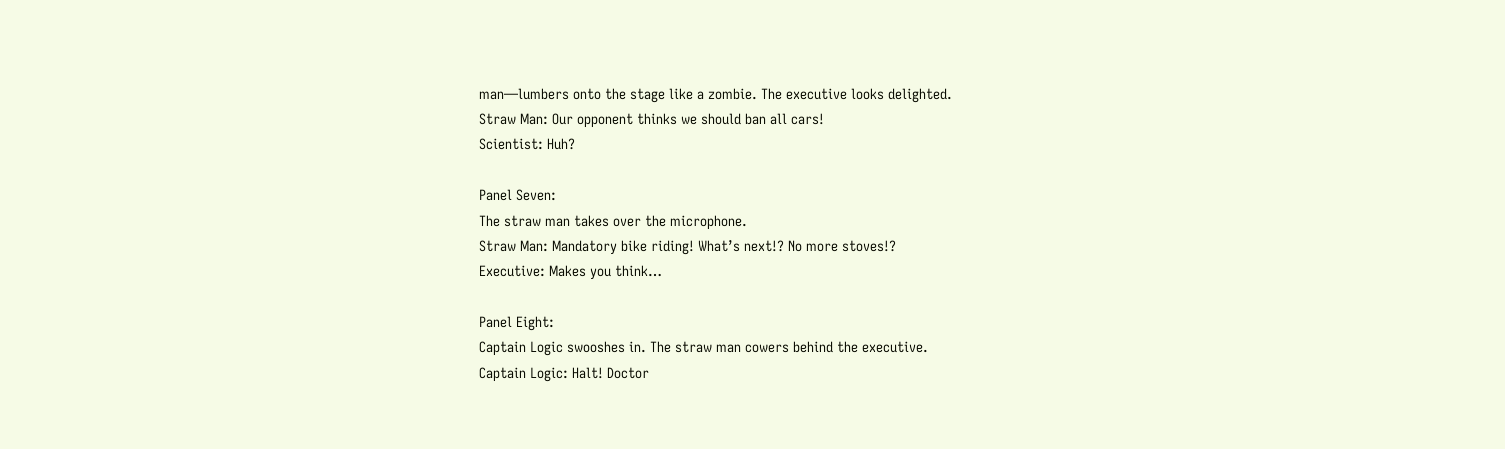man—lumbers onto the stage like a zombie. The executive looks delighted.
Straw Man: Our opponent thinks we should ban all cars!
Scientist: Huh?

Panel Seven:
The straw man takes over the microphone.
Straw Man: Mandatory bike riding! What’s next!? No more stoves!?
Executive: Makes you think…

Panel Eight:
Captain Logic swooshes in. The straw man cowers behind the executive.
Captain Logic: Halt! Doctor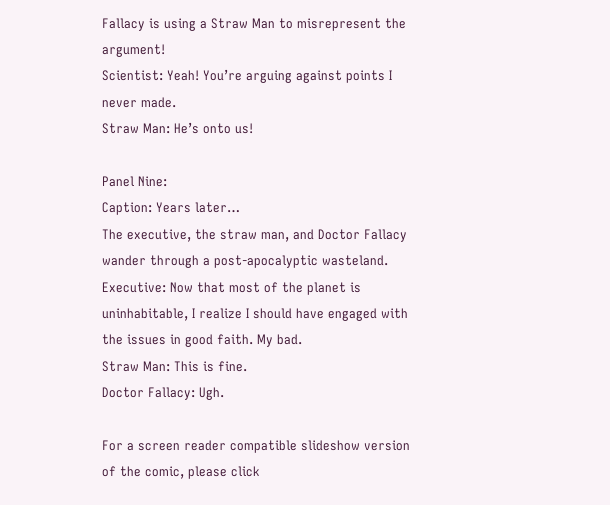Fallacy is using a Straw Man to misrepresent the argument!
Scientist: Yeah! You’re arguing against points I never made.
Straw Man: He’s onto us!

Panel Nine:
Caption: Years later…
The executive, the straw man, and Doctor Fallacy wander through a post-apocalyptic wasteland.
Executive: Now that most of the planet is uninhabitable, I realize I should have engaged with the issues in good faith. My bad.
Straw Man: This is fine.
Doctor Fallacy: Ugh.

For a screen reader compatible slideshow version of the comic, please click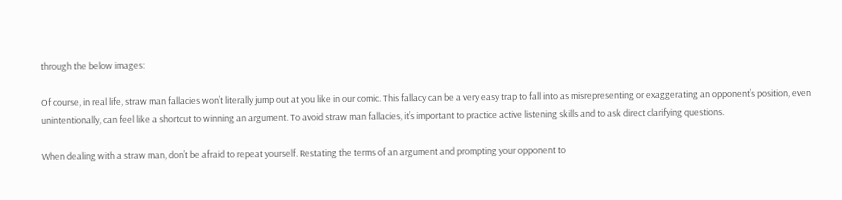through the below images:

Of course, in real life, straw man fallacies won’t literally jump out at you like in our comic. This fallacy can be a very easy trap to fall into as misrepresenting or exaggerating an opponent’s position, even unintentionally, can feel like a shortcut to winning an argument. To avoid straw man fallacies, it’s important to practice active listening skills and to ask direct clarifying questions.

When dealing with a straw man, don’t be afraid to repeat yourself. Restating the terms of an argument and prompting your opponent to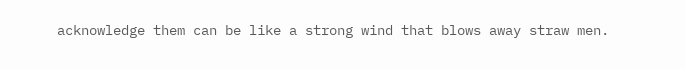acknowledge them can be like a strong wind that blows away straw men.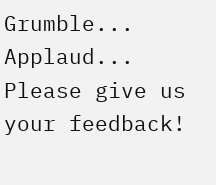Grumble... Applaud... Please give us your feedback!